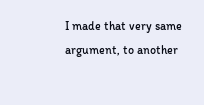I made that very same argument, to another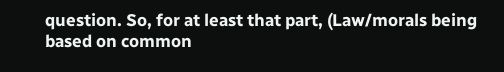question. So, for at least that part, (Law/morals being based on common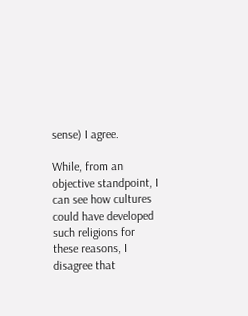sense) I agree.

While, from an objective standpoint, I can see how cultures could have developed such religions for these reasons, I disagree that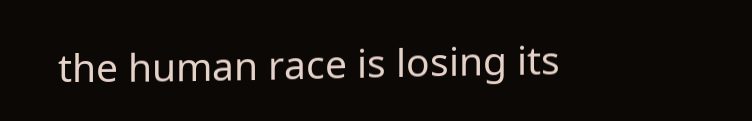the human race is losing its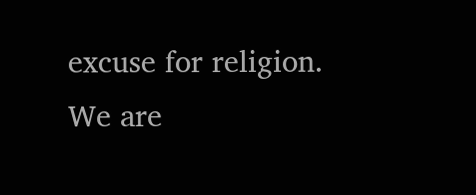excuse for religion. We are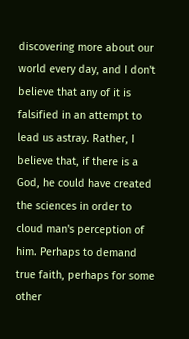discovering more about our world every day, and I don't believe that any of it is falsified in an attempt to lead us astray. Rather, I believe that, if there is a God, he could have created the sciences in order to cloud man's perception of him. Perhaps to demand true faith, perhaps for some other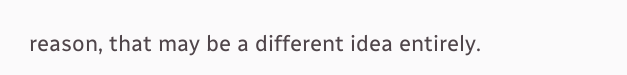reason, that may be a different idea entirely.